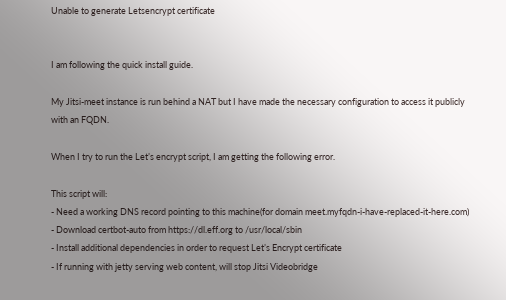Unable to generate Letsencrypt certificate


I am following the quick install guide.

My Jitsi-meet instance is run behind a NAT but I have made the necessary configuration to access it publicly with an FQDN.

When I try to run the Let’s encrypt script, I am getting the following error.

This script will:
- Need a working DNS record pointing to this machine(for domain meet.myfqdn-i-have-replaced-it-here.com)
- Download certbot-auto from https://dl.eff.org to /usr/local/sbin
- Install additional dependencies in order to request Let’s Encrypt certificate
- If running with jetty serving web content, will stop Jitsi Videobridge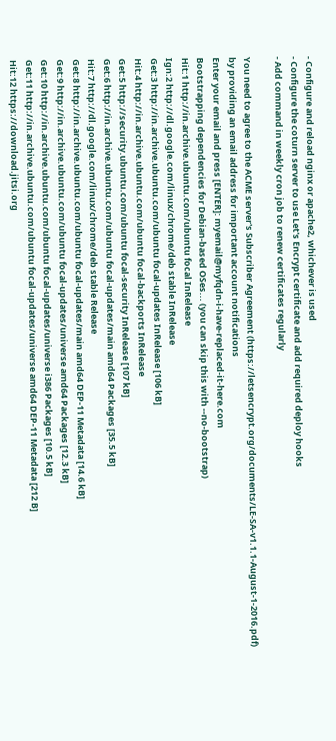- Configure and reload nginx or apache2, whichever is used
- Configure the coturn server to use Let's Encrypt certificate and add required deploy hooks
- Add command in weekly cron job to renew certificates regularly

You need to agree to the ACME server's Subscriber Agreement (https://letsencrypt.org/documents/LE-SA-v1.1.1-August-1-2016.pdf)
by providing an email address for important account notifications
Enter your email and press [ENTER]: myemail@myfqdn-i-have-replaced-it-here.com
Bootstrapping dependencies for Debian-based OSes... (you can skip this with --no-bootstrap)
Hit:1 http://in.archive.ubuntu.com/ubuntu focal InRelease
Ign:2 http://dl.google.com/linux/chrome/deb stable InRelease
Get:3 http://in.archive.ubuntu.com/ubuntu focal-updates InRelease [106 kB]
Hit:4 http://in.archive.ubuntu.com/ubuntu focal-backports InRelease
Get:5 http://security.ubuntu.com/ubuntu focal-security InRelease [107 kB]
Get:6 http://in.archive.ubuntu.com/ubuntu focal-updates/main amd64 Packages [35.5 kB]
Hit:7 http://dl.google.com/linux/chrome/deb stable Release
Get:8 http://in.archive.ubuntu.com/ubuntu focal-updates/main amd64 DEP-11 Metadata [14.6 kB]
Get:9 http://in.archive.ubuntu.com/ubuntu focal-updates/universe amd64 Packages [12.3 kB]
Get:10 http://in.archive.ubuntu.com/ubuntu focal-updates/universe i386 Packages [10.5 kB]
Get:11 http://in.archive.ubuntu.com/ubuntu focal-updates/universe amd64 DEP-11 Metadata [212 B]
Hit:12 https://download.jitsi.org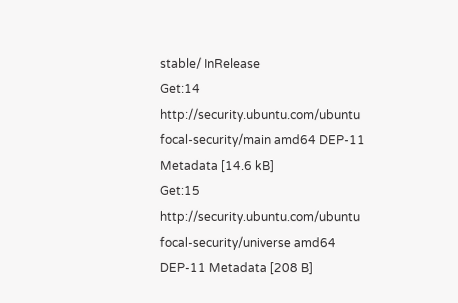stable/ InRelease
Get:14 http://security.ubuntu.com/ubuntu focal-security/main amd64 DEP-11 Metadata [14.6 kB]
Get:15 http://security.ubuntu.com/ubuntu focal-security/universe amd64 DEP-11 Metadata [208 B]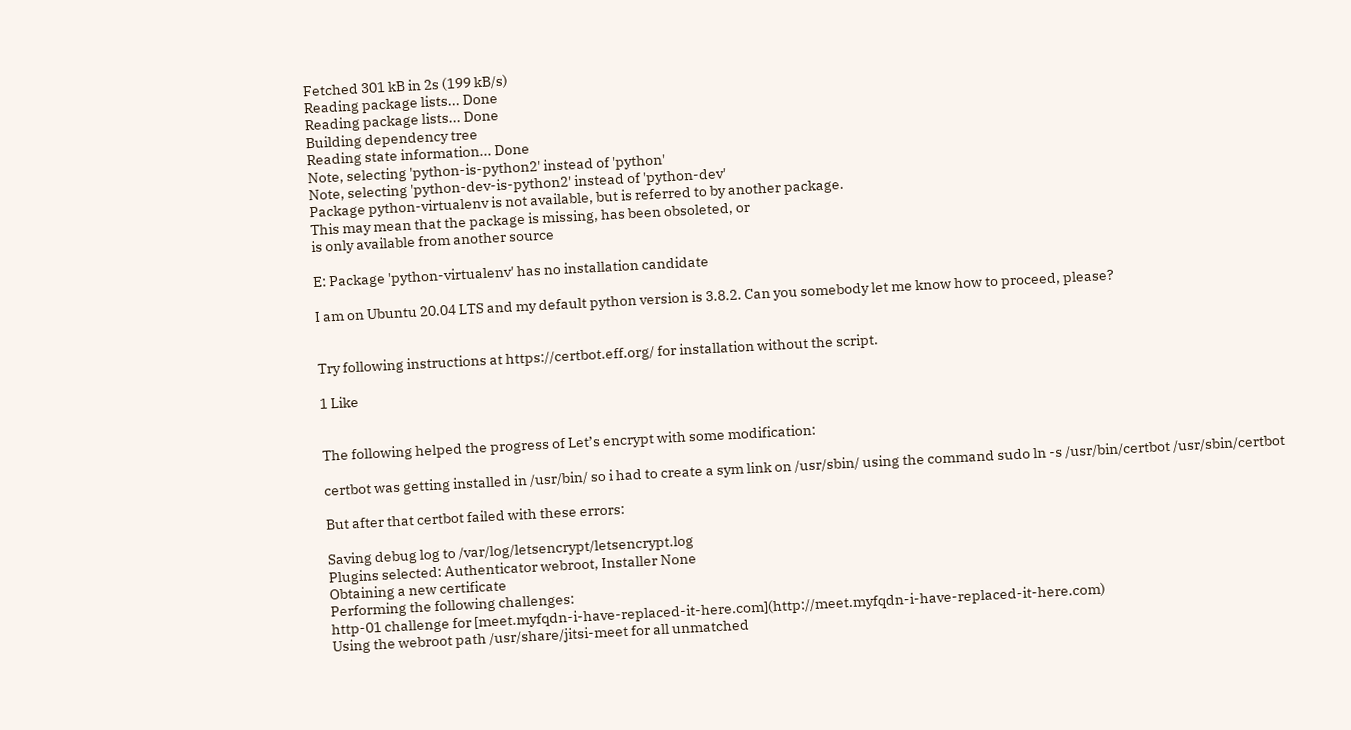Fetched 301 kB in 2s (199 kB/s)
Reading package lists... Done
Reading package lists... Done
Building dependency tree
Reading state information... Done
Note, selecting 'python-is-python2' instead of 'python'
Note, selecting 'python-dev-is-python2' instead of 'python-dev'
Package python-virtualenv is not available, but is referred to by another package.
This may mean that the package is missing, has been obsoleted, or
is only available from another source

E: Package 'python-virtualenv' has no installation candidate

I am on Ubuntu 20.04 LTS and my default python version is 3.8.2. Can you somebody let me know how to proceed, please?


Try following instructions at https://certbot.eff.org/ for installation without the script.

1 Like


The following helped the progress of Let’s encrypt with some modification:

certbot was getting installed in /usr/bin/ so i had to create a sym link on /usr/sbin/ using the command sudo ln -s /usr/bin/certbot /usr/sbin/certbot

But after that certbot failed with these errors:

Saving debug log to /var/log/letsencrypt/letsencrypt.log
Plugins selected: Authenticator webroot, Installer None
Obtaining a new certificate
Performing the following challenges:
http-01 challenge for [meet.myfqdn-i-have-replaced-it-here.com](http://meet.myfqdn-i-have-replaced-it-here.com)
Using the webroot path /usr/share/jitsi-meet for all unmatched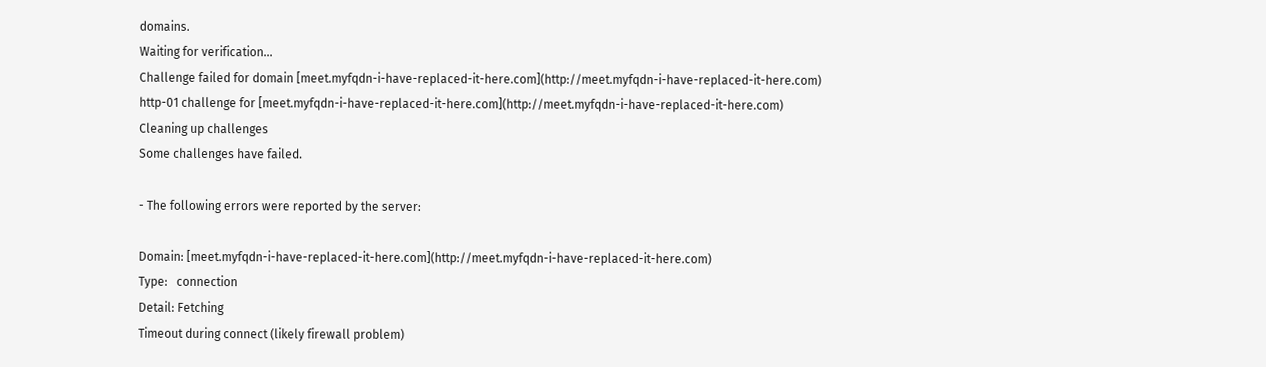domains.
Waiting for verification...
Challenge failed for domain [meet.myfqdn-i-have-replaced-it-here.com](http://meet.myfqdn-i-have-replaced-it-here.com)
http-01 challenge for [meet.myfqdn-i-have-replaced-it-here.com](http://meet.myfqdn-i-have-replaced-it-here.com)
Cleaning up challenges
Some challenges have failed.

- The following errors were reported by the server:

Domain: [meet.myfqdn-i-have-replaced-it-here.com](http://meet.myfqdn-i-have-replaced-it-here.com)
Type:   connection
Detail: Fetching
Timeout during connect (likely firewall problem)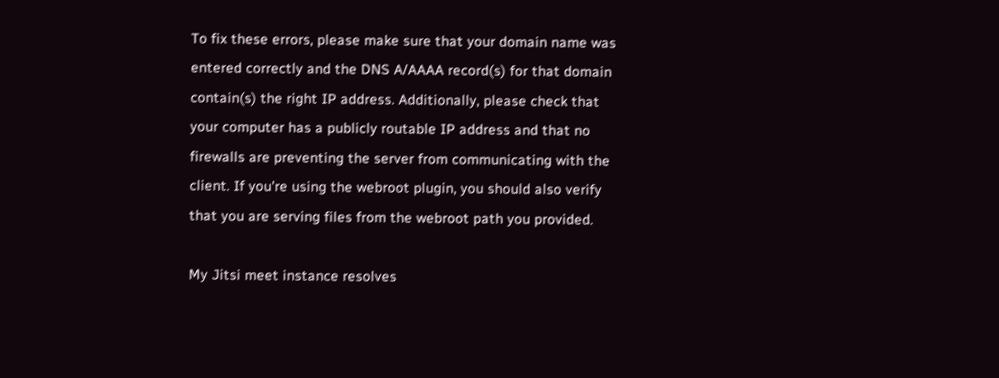To fix these errors, please make sure that your domain name was
entered correctly and the DNS A/AAAA record(s) for that domain
contain(s) the right IP address. Additionally, please check that
your computer has a publicly routable IP address and that no
firewalls are preventing the server from communicating with the
client. If you're using the webroot plugin, you should also verify
that you are serving files from the webroot path you provided.

My Jitsi meet instance resolves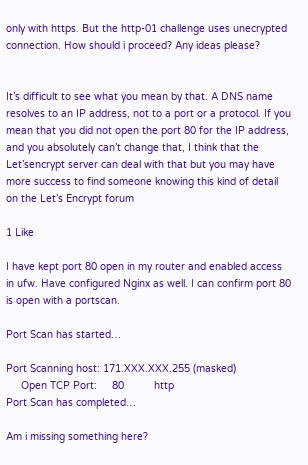only with https. But the http-01 challenge uses unecrypted connection. How should i proceed? Any ideas please?


It’s difficult to see what you mean by that. A DNS name resolves to an IP address, not to a port or a protocol. If you mean that you did not open the port 80 for the IP address, and you absolutely can’t change that, I think that the Let’sencrypt server can deal with that but you may have more success to find someone knowing this kind of detail on the Let’s Encrypt forum

1 Like

I have kept port 80 open in my router and enabled access in ufw. Have configured Nginx as well. I can confirm port 80 is open with a portscan.

Port Scan has started…

Port Scanning host: 171.XXX.XXX.255 (masked)
     Open TCP Port:     80          http
Port Scan has completed…

Am i missing something here?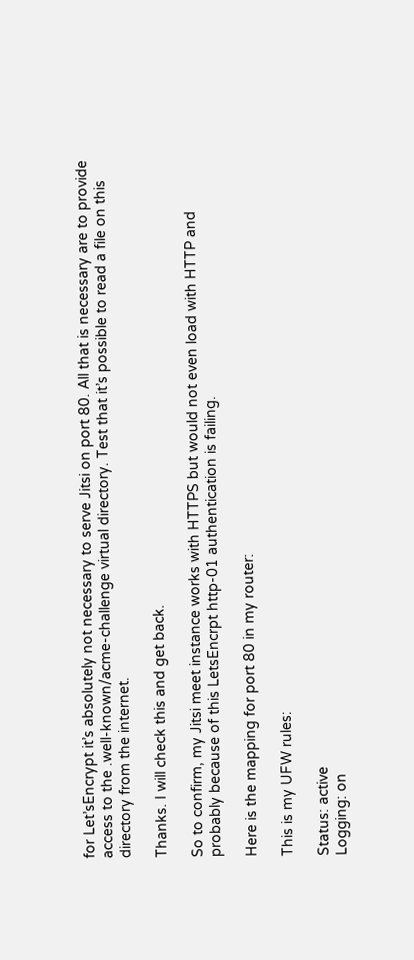for Let’sEncrypt it’s absolutely not necessary to serve Jitsi on port 80. All that is necessary are to provide access to the .well-known/acme-challenge virtual directory. Test that it’s possible to read a file on this directory from the internet.

Thanks. I will check this and get back.

So to confirm, my Jitsi meet instance works with HTTPS but would not even load with HTTP and probably because of this LetsEncrpt http-01 authentication is failing.

Here is the mapping for port 80 in my router:

This is my UFW rules:

Status: active
Logging: on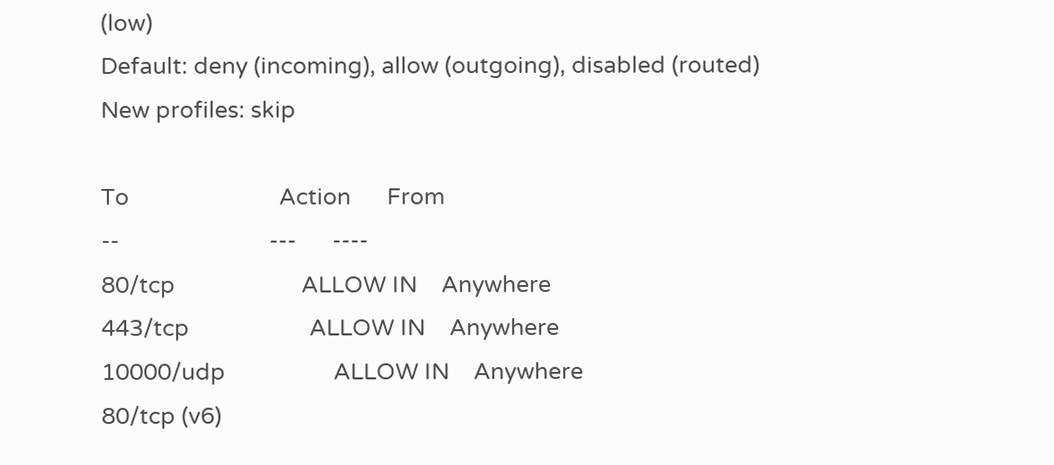(low)
Default: deny (incoming), allow (outgoing), disabled (routed)
New profiles: skip

To                         Action      From
--                         ---      ----
80/tcp                     ALLOW IN    Anywhere
443/tcp                    ALLOW IN    Anywhere
10000/udp                  ALLOW IN    Anywhere
80/tcp (v6)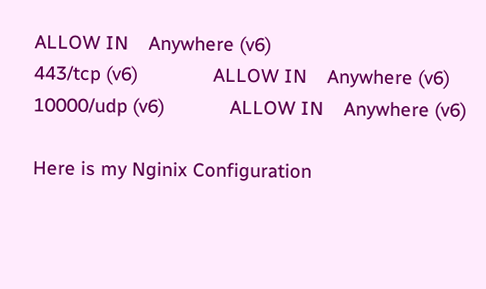ALLOW IN    Anywhere (v6)
443/tcp (v6)               ALLOW IN    Anywhere (v6)
10000/udp (v6)             ALLOW IN    Anywhere (v6)

Here is my Nginix Configuration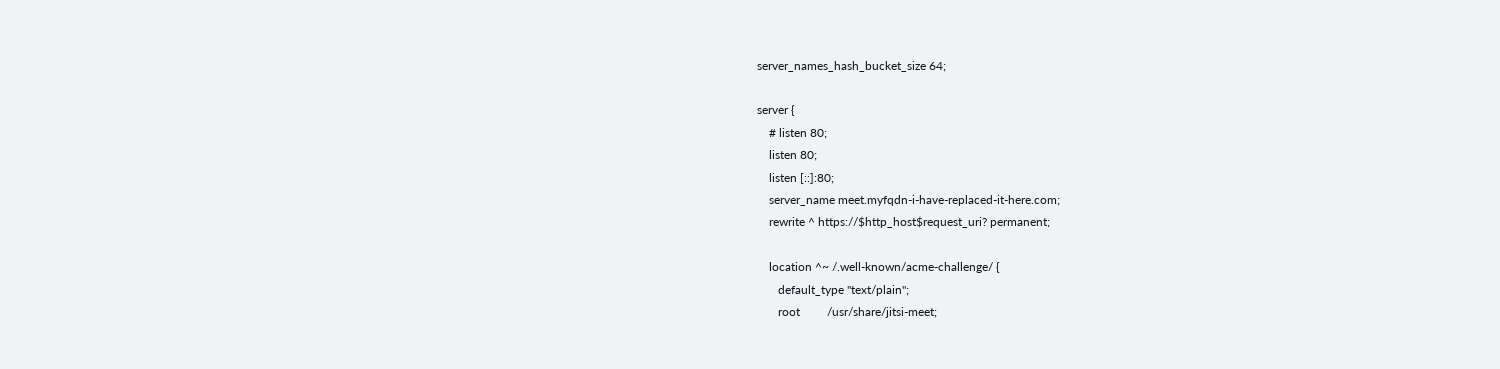server_names_hash_bucket_size 64;

server {
    # listen 80;
    listen 80;
    listen [::]:80;
    server_name meet.myfqdn-i-have-replaced-it-here.com;
    rewrite ^ https://$http_host$request_uri? permanent;

    location ^~ /.well-known/acme-challenge/ {
       default_type "text/plain";
       root         /usr/share/jitsi-meet;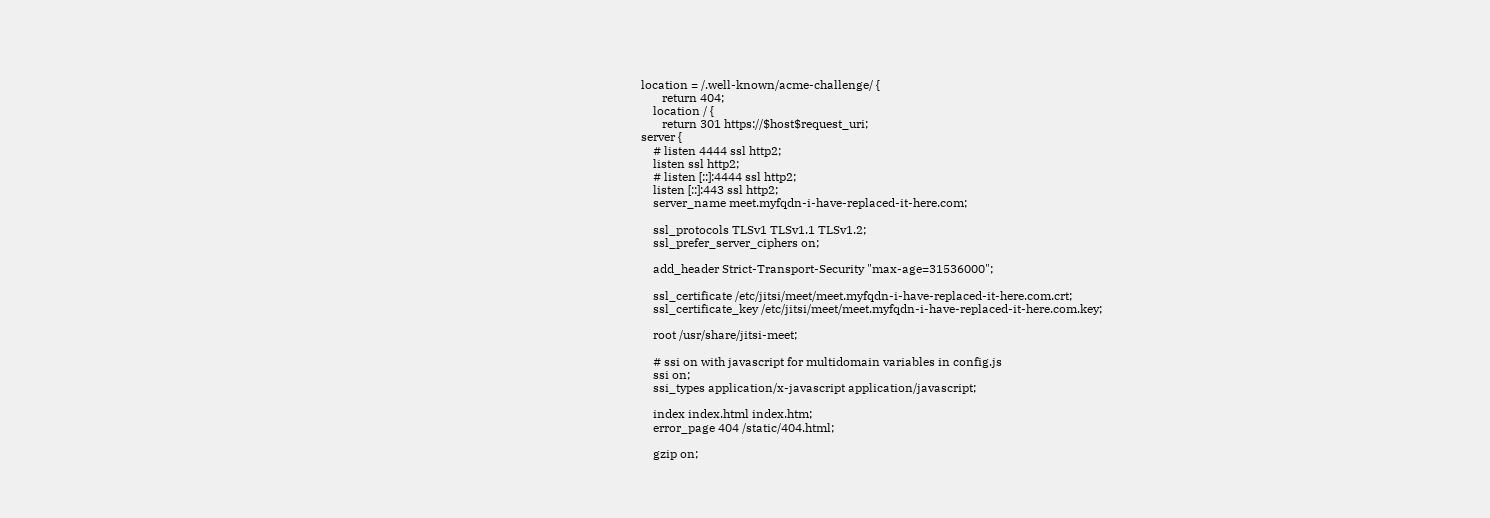location = /.well-known/acme-challenge/ {
       return 404;
    location / {
       return 301 https://$host$request_uri;
server {
    # listen 4444 ssl http2;
    listen ssl http2;
    # listen [::]:4444 ssl http2;
    listen [::]:443 ssl http2;
    server_name meet.myfqdn-i-have-replaced-it-here.com;

    ssl_protocols TLSv1 TLSv1.1 TLSv1.2;
    ssl_prefer_server_ciphers on;

    add_header Strict-Transport-Security "max-age=31536000";

    ssl_certificate /etc/jitsi/meet/meet.myfqdn-i-have-replaced-it-here.com.crt;
    ssl_certificate_key /etc/jitsi/meet/meet.myfqdn-i-have-replaced-it-here.com.key;

    root /usr/share/jitsi-meet;

    # ssi on with javascript for multidomain variables in config.js
    ssi on;
    ssi_types application/x-javascript application/javascript;

    index index.html index.htm;
    error_page 404 /static/404.html;

    gzip on;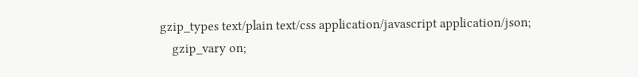gzip_types text/plain text/css application/javascript application/json;
    gzip_vary on;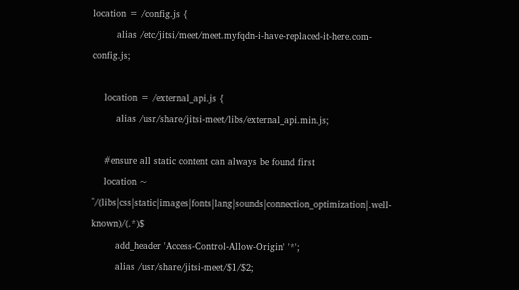location = /config.js {
        alias /etc/jitsi/meet/meet.myfqdn-i-have-replaced-it-here.com-config.js;

    location = /external_api.js {
        alias /usr/share/jitsi-meet/libs/external_api.min.js;

    #ensure all static content can always be found first
    location ~ ^/(libs|css|static|images|fonts|lang|sounds|connection_optimization|.well-known)/(.*)$
        add_header 'Access-Control-Allow-Origin' '*';
        alias /usr/share/jitsi-meet/$1/$2;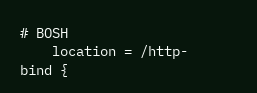# BOSH
    location = /http-bind {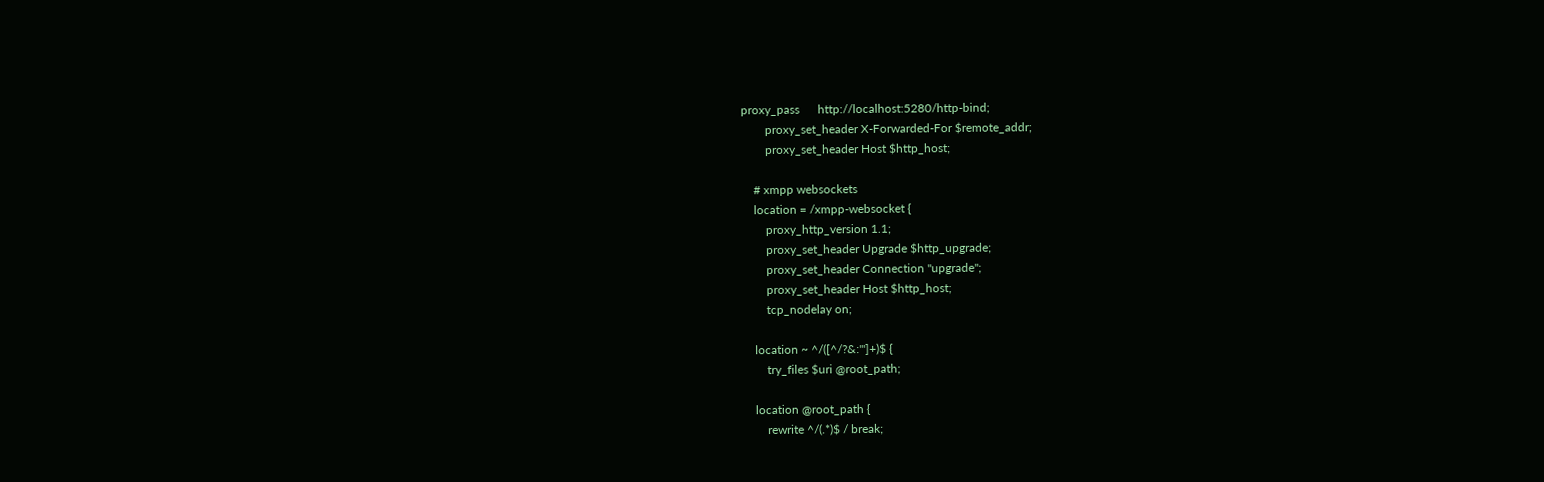proxy_pass      http://localhost:5280/http-bind;
        proxy_set_header X-Forwarded-For $remote_addr;
        proxy_set_header Host $http_host;

    # xmpp websockets
    location = /xmpp-websocket {
        proxy_http_version 1.1;
        proxy_set_header Upgrade $http_upgrade;
        proxy_set_header Connection "upgrade";
        proxy_set_header Host $http_host;
        tcp_nodelay on;

    location ~ ^/([^/?&:'"]+)$ {
        try_files $uri @root_path;

    location @root_path {
        rewrite ^/(.*)$ / break;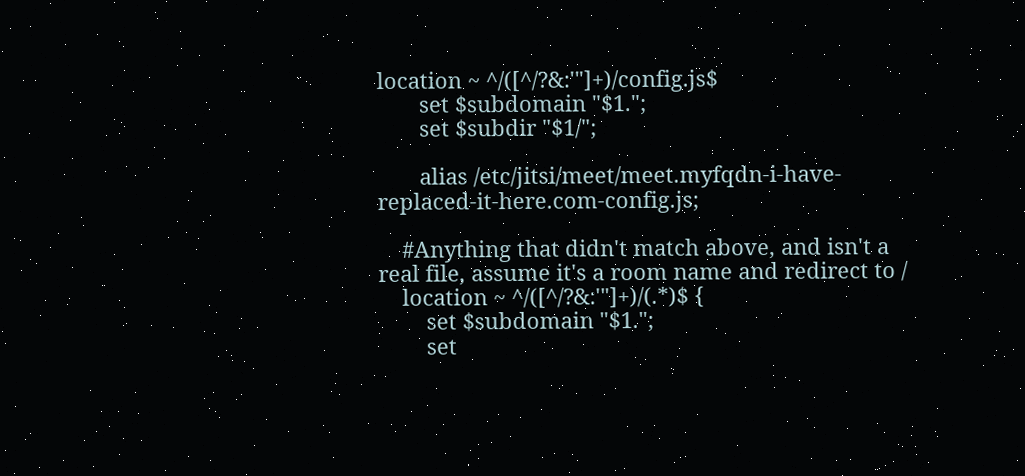location ~ ^/([^/?&:'"]+)/config.js$
       set $subdomain "$1.";
       set $subdir "$1/";

       alias /etc/jitsi/meet/meet.myfqdn-i-have-replaced-it-here.com-config.js;

    #Anything that didn't match above, and isn't a real file, assume it's a room name and redirect to /
    location ~ ^/([^/?&:'"]+)/(.*)$ {
        set $subdomain "$1.";
        set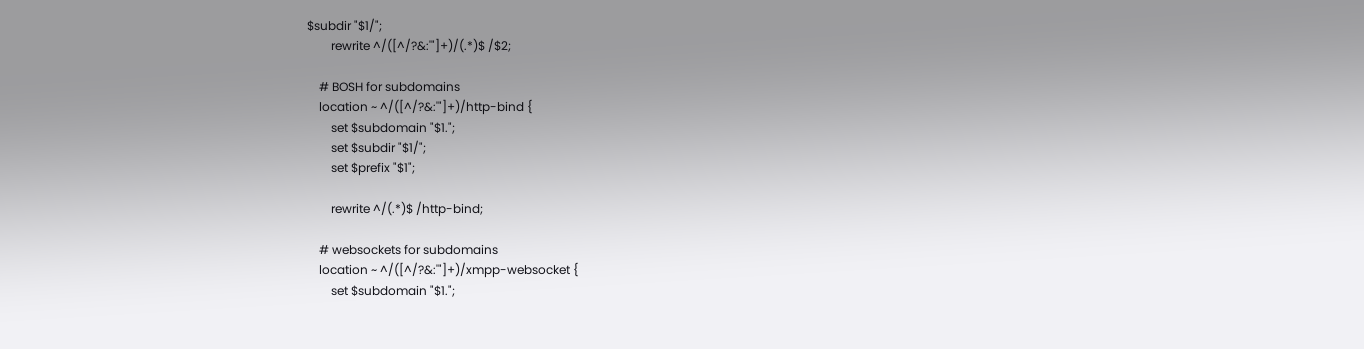$subdir "$1/";
        rewrite ^/([^/?&:'"]+)/(.*)$ /$2;

    # BOSH for subdomains
    location ~ ^/([^/?&:'"]+)/http-bind {
        set $subdomain "$1.";
        set $subdir "$1/";
        set $prefix "$1";

        rewrite ^/(.*)$ /http-bind;

    # websockets for subdomains
    location ~ ^/([^/?&:'"]+)/xmpp-websocket {
        set $subdomain "$1.";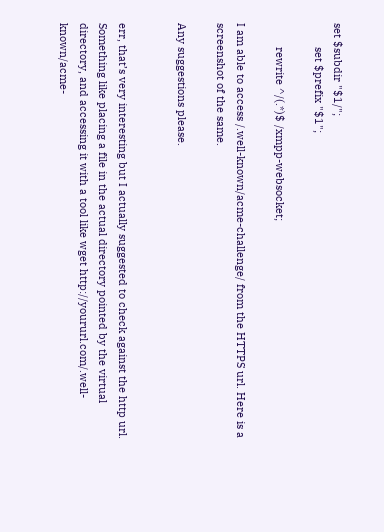set $subdir "$1/";
        set $prefix "$1";

        rewrite ^/(.*)$ /xmpp-websocket;

I am able to access /.well-known/acme-challenge/ from the HTTPS url. Here is a screenshot of the same.

Any suggestions please.


err, that’s very interesting but I actually suggested to check against the http url.
Something like placing a file in the actual directory pointed by the virtual directory, and accessing it with a tool like wget http://yoururl.com/.well-known/acme-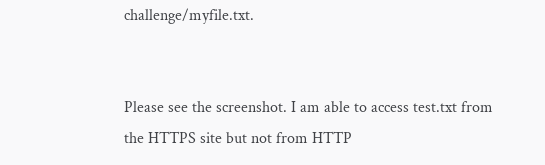challenge/myfile.txt.


Please see the screenshot. I am able to access test.txt from the HTTPS site but not from HTTP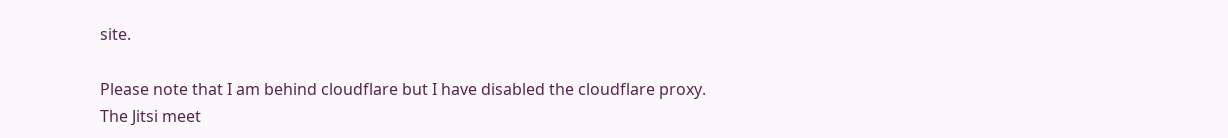site.

Please note that I am behind cloudflare but I have disabled the cloudflare proxy. The Jitsi meet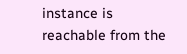instance is reachable from the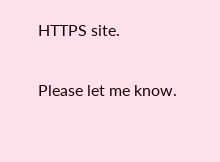HTTPS site.

Please let me know.